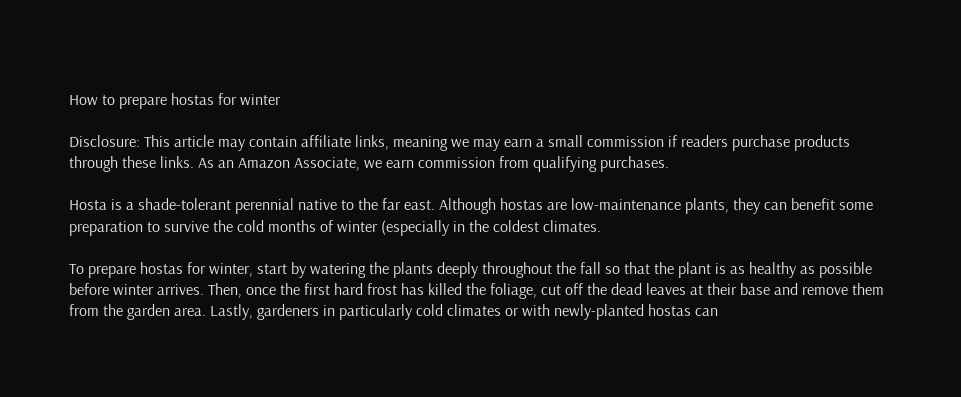How to prepare hostas for winter

Disclosure: This article may contain affiliate links, meaning we may earn a small commission if readers purchase products through these links. As an Amazon Associate, we earn commission from qualifying purchases.

Hosta is a shade-tolerant perennial native to the far east. Although hostas are low-maintenance plants, they can benefit some preparation to survive the cold months of winter (especially in the coldest climates.

To prepare hostas for winter, start by watering the plants deeply throughout the fall so that the plant is as healthy as possible before winter arrives. Then, once the first hard frost has killed the foliage, cut off the dead leaves at their base and remove them from the garden area. Lastly, gardeners in particularly cold climates or with newly-planted hostas can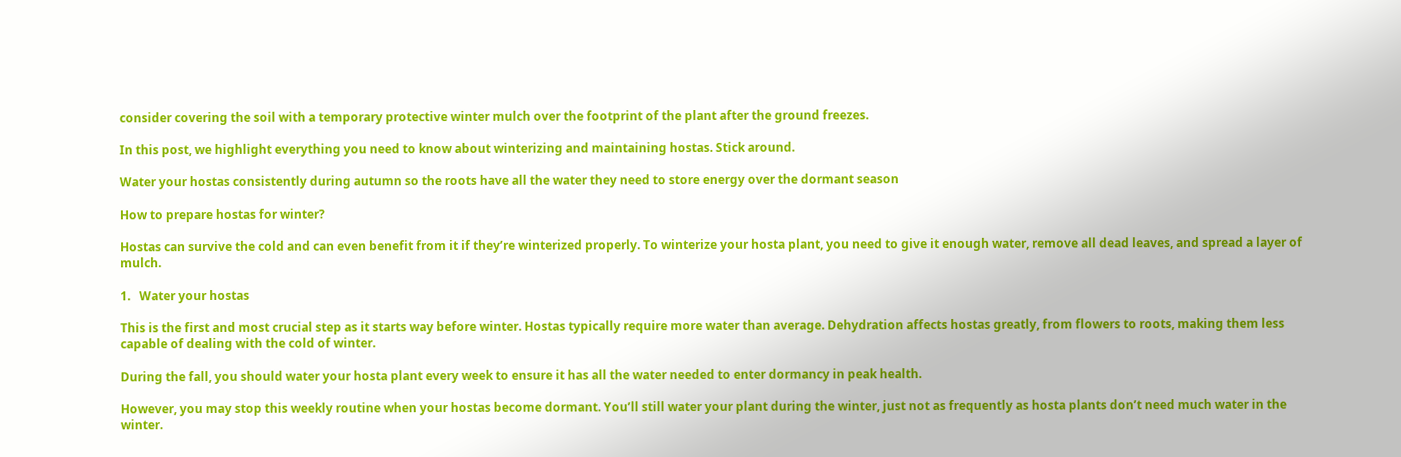consider covering the soil with a temporary protective winter mulch over the footprint of the plant after the ground freezes.

In this post, we highlight everything you need to know about winterizing and maintaining hostas. Stick around.

Water your hostas consistently during autumn so the roots have all the water they need to store energy over the dormant season

How to prepare hostas for winter?

Hostas can survive the cold and can even benefit from it if they’re winterized properly. To winterize your hosta plant, you need to give it enough water, remove all dead leaves, and spread a layer of mulch.

1.   Water your hostas

This is the first and most crucial step as it starts way before winter. Hostas typically require more water than average. Dehydration affects hostas greatly, from flowers to roots, making them less capable of dealing with the cold of winter.

During the fall, you should water your hosta plant every week to ensure it has all the water needed to enter dormancy in peak health.

However, you may stop this weekly routine when your hostas become dormant. You’ll still water your plant during the winter, just not as frequently as hosta plants don’t need much water in the winter.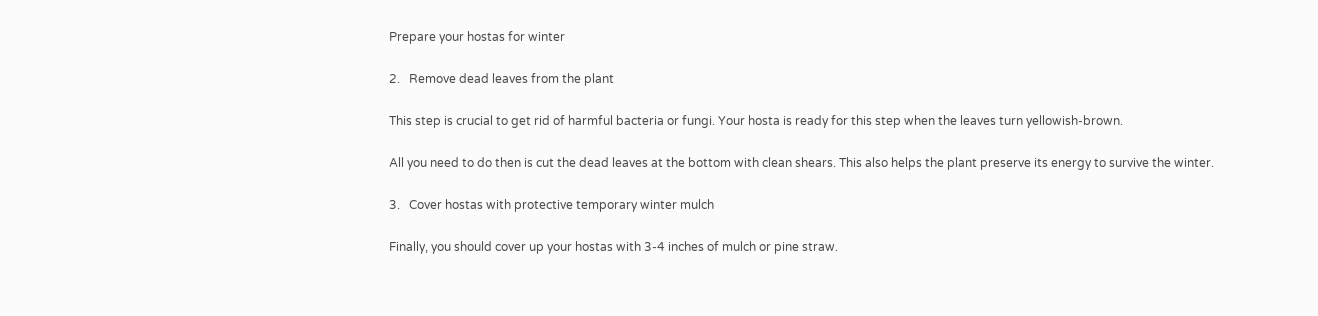Prepare your hostas for winter

2.   Remove dead leaves from the plant

This step is crucial to get rid of harmful bacteria or fungi. Your hosta is ready for this step when the leaves turn yellowish-brown.

All you need to do then is cut the dead leaves at the bottom with clean shears. This also helps the plant preserve its energy to survive the winter.

3.   Cover hostas with protective temporary winter mulch

Finally, you should cover up your hostas with 3-4 inches of mulch or pine straw.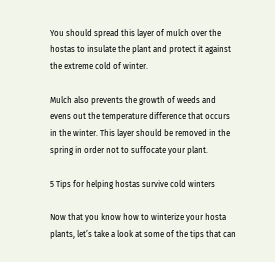You should spread this layer of mulch over the hostas to insulate the plant and protect it against the extreme cold of winter.

Mulch also prevents the growth of weeds and evens out the temperature difference that occurs in the winter. This layer should be removed in the spring in order not to suffocate your plant.

5 Tips for helping hostas survive cold winters

Now that you know how to winterize your hosta plants, let’s take a look at some of the tips that can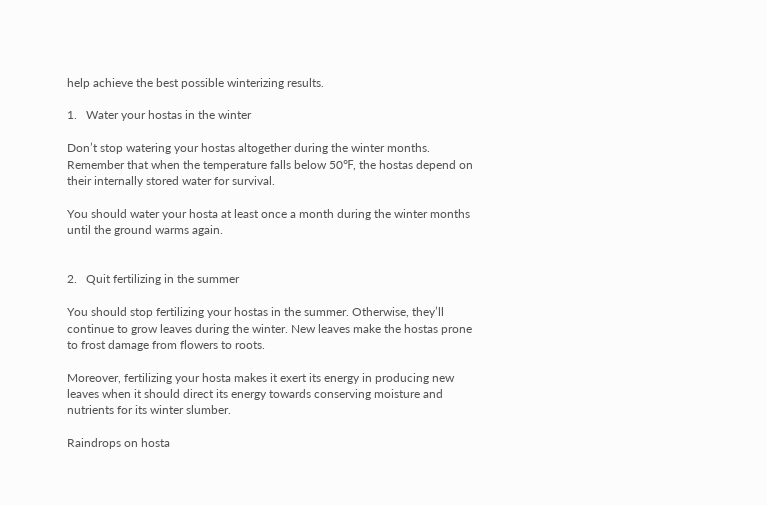help achieve the best possible winterizing results.

1.   Water your hostas in the winter

Don’t stop watering your hostas altogether during the winter months. Remember that when the temperature falls below 50℉, the hostas depend on their internally stored water for survival.

You should water your hosta at least once a month during the winter months until the ground warms again.


2.   Quit fertilizing in the summer

You should stop fertilizing your hostas in the summer. Otherwise, they’ll continue to grow leaves during the winter. New leaves make the hostas prone to frost damage from flowers to roots.

Moreover, fertilizing your hosta makes it exert its energy in producing new leaves when it should direct its energy towards conserving moisture and nutrients for its winter slumber.

Raindrops on hosta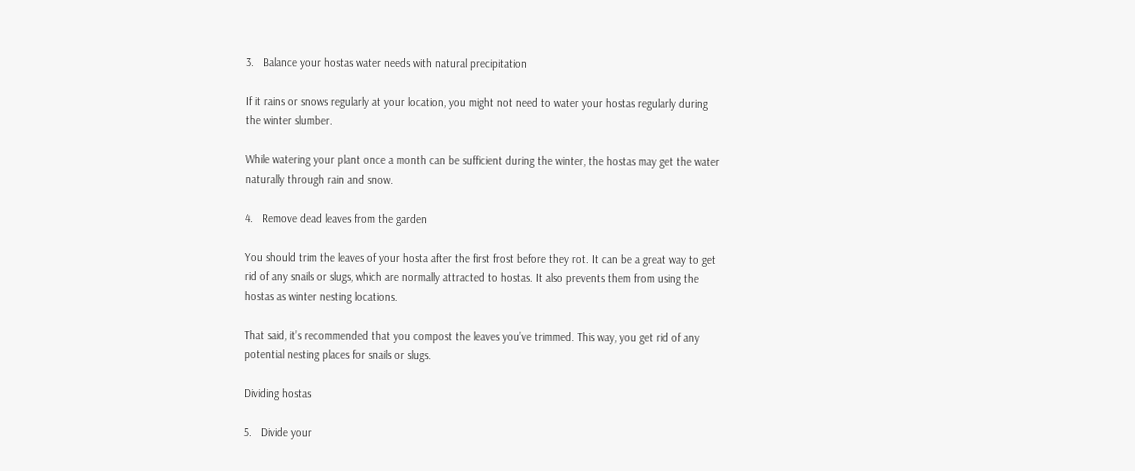3.   Balance your hostas water needs with natural precipitation

If it rains or snows regularly at your location, you might not need to water your hostas regularly during the winter slumber.

While watering your plant once a month can be sufficient during the winter, the hostas may get the water naturally through rain and snow.

4.   Remove dead leaves from the garden

You should trim the leaves of your hosta after the first frost before they rot. It can be a great way to get rid of any snails or slugs, which are normally attracted to hostas. It also prevents them from using the hostas as winter nesting locations.

That said, it’s recommended that you compost the leaves you’ve trimmed. This way, you get rid of any potential nesting places for snails or slugs.

Dividing hostas

5.   Divide your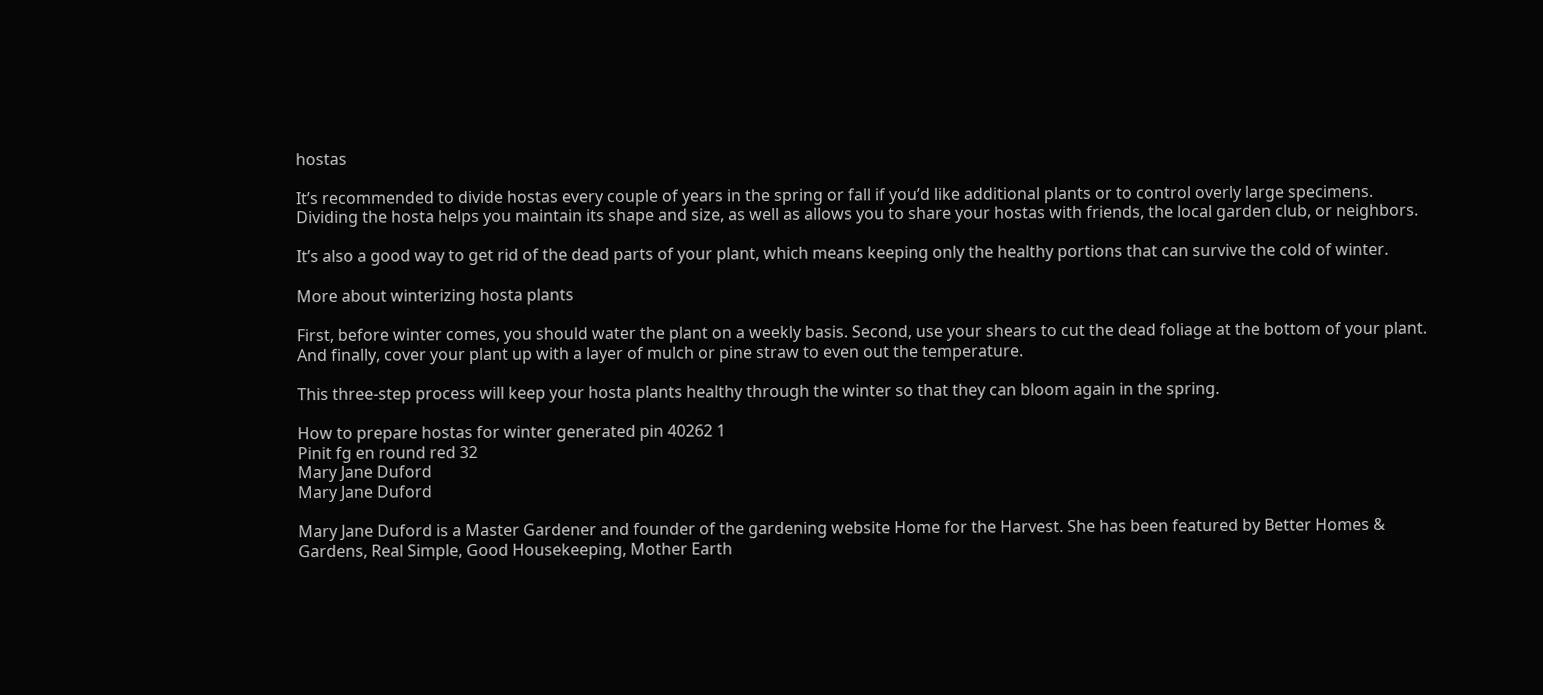hostas

It’s recommended to divide hostas every couple of years in the spring or fall if you’d like additional plants or to control overly large specimens. Dividing the hosta helps you maintain its shape and size, as well as allows you to share your hostas with friends, the local garden club, or neighbors.

It’s also a good way to get rid of the dead parts of your plant, which means keeping only the healthy portions that can survive the cold of winter.

More about winterizing hosta plants

First, before winter comes, you should water the plant on a weekly basis. Second, use your shears to cut the dead foliage at the bottom of your plant. And finally, cover your plant up with a layer of mulch or pine straw to even out the temperature.

This three-step process will keep your hosta plants healthy through the winter so that they can bloom again in the spring.

How to prepare hostas for winter generated pin 40262 1
Pinit fg en round red 32
Mary Jane Duford
Mary Jane Duford

Mary Jane Duford is a Master Gardener and founder of the gardening website Home for the Harvest. She has been featured by Better Homes & Gardens, Real Simple, Good Housekeeping, Mother Earth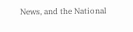News, and the National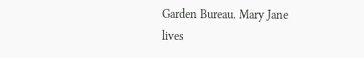Garden Bureau. Mary Jane lives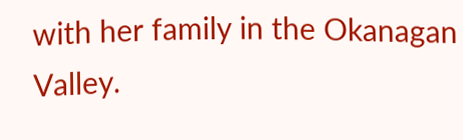with her family in the Okanagan Valley.